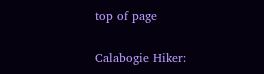top of page

Calabogie Hiker: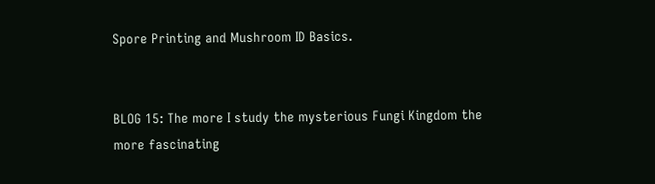Spore Printing and Mushroom ID Basics.


BLOG 15: The more I study the mysterious Fungi Kingdom the more fascinating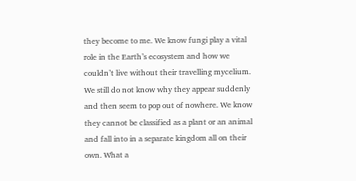they become to me. We know fungi play a vital role in the Earth’s ecosystem and how we couldn’t live without their travelling mycelium. We still do not know why they appear suddenly and then seem to pop out of nowhere. We know they cannot be classified as a plant or an animal and fall into in a separate kingdom all on their own. What a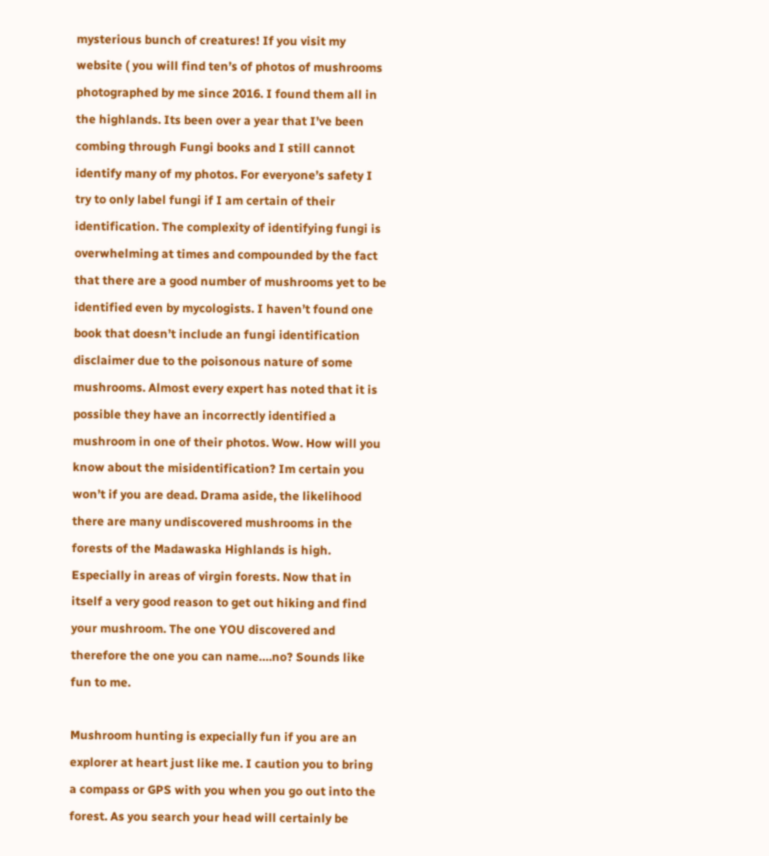mysterious bunch of creatures! If you visit my website ( you will find ten’s of photos of mushrooms photographed by me since 2016. I found them all in the highlands. Its been over a year that I’ve been combing through Fungi books and I still cannot identify many of my photos. For everyone’s safety I try to only label fungi if I am certain of their identification. The complexity of identifying fungi is overwhelming at times and compounded by the fact that there are a good number of mushrooms yet to be identified even by mycologists. I haven’t found one book that doesn’t include an fungi identification disclaimer due to the poisonous nature of some mushrooms. Almost every expert has noted that it is possible they have an incorrectly identified a mushroom in one of their photos. Wow. How will you know about the misidentification? Im certain you won’t if you are dead. Drama aside, the likelihood there are many undiscovered mushrooms in the forests of the Madawaska Highlands is high. Especially in areas of virgin forests. Now that in itself a very good reason to get out hiking and find your mushroom. The one YOU discovered and therefore the one you can name….no? Sounds like fun to me.

Mushroom hunting is expecially fun if you are an explorer at heart just like me. I caution you to bring a compass or GPS with you when you go out into the forest. As you search your head will certainly be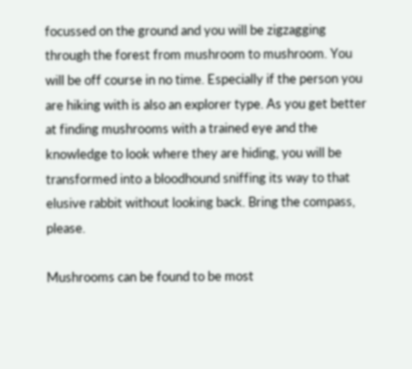focussed on the ground and you will be zigzagging through the forest from mushroom to mushroom. You will be off course in no time. Especially if the person you are hiking with is also an explorer type. As you get better at finding mushrooms with a trained eye and the knowledge to look where they are hiding, you will be transformed into a bloodhound sniffing its way to that elusive rabbit without looking back. Bring the compass, please.

Mushrooms can be found to be most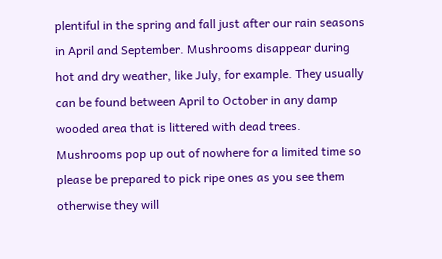plentiful in the spring and fall just after our rain seasons in April and September. Mushrooms disappear during hot and dry weather, like July, for example. They usually can be found between April to October in any damp wooded area that is littered with dead trees. Mushrooms pop up out of nowhere for a limited time so please be prepared to pick ripe ones as you see them otherwise they will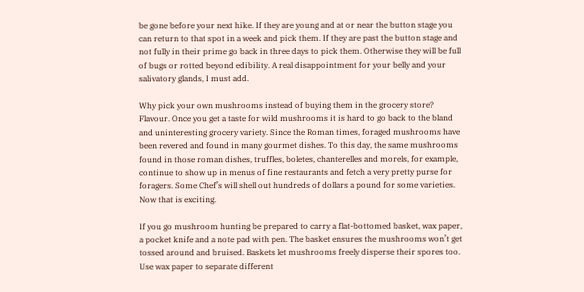be gone before your next hike. If they are young and at or near the button stage you can return to that spot in a week and pick them. If they are past the button stage and not fully in their prime go back in three days to pick them. Otherwise they will be full of bugs or rotted beyond edibility. A real disappointment for your belly and your salivatory glands, I must add.

Why pick your own mushrooms instead of buying them in the grocery store? Flavour. Once you get a taste for wild mushrooms it is hard to go back to the bland and uninteresting grocery variety. Since the Roman times, foraged mushrooms have been revered and found in many gourmet dishes. To this day, the same mushrooms found in those roman dishes, truffles, boletes, chanterelles and morels, for example, continue to show up in menus of fine restaurants and fetch a very pretty purse for foragers. Some Chef’s will shell out hundreds of dollars a pound for some varieties. Now that is exciting.

If you go mushroom hunting be prepared to carry a flat-bottomed basket, wax paper, a pocket knife and a note pad with pen. The basket ensures the mushrooms won’t get tossed around and bruised. Baskets let mushrooms freely disperse their spores too. Use wax paper to separate different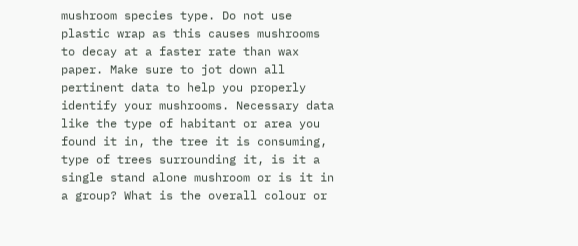mushroom species type. Do not use plastic wrap as this causes mushrooms to decay at a faster rate than wax paper. Make sure to jot down all pertinent data to help you properly identify your mushrooms. Necessary data like the type of habitant or area you found it in, the tree it is consuming, type of trees surrounding it, is it a single stand alone mushroom or is it in a group? What is the overall colour or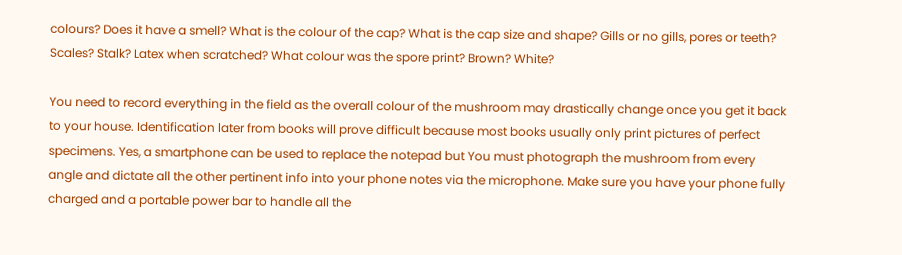colours? Does it have a smell? What is the colour of the cap? What is the cap size and shape? Gills or no gills, pores or teeth? Scales? Stalk? Latex when scratched? What colour was the spore print? Brown? White?

You need to record everything in the field as the overall colour of the mushroom may drastically change once you get it back to your house. Identification later from books will prove difficult because most books usually only print pictures of perfect specimens. Yes, a smartphone can be used to replace the notepad but You must photograph the mushroom from every angle and dictate all the other pertinent info into your phone notes via the microphone. Make sure you have your phone fully charged and a portable power bar to handle all the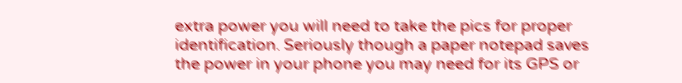extra power you will need to take the pics for proper identification. Seriously though a paper notepad saves the power in your phone you may need for its GPS or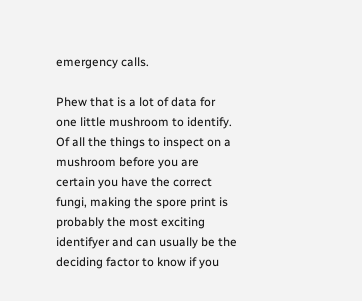emergency calls.

Phew that is a lot of data for one little mushroom to identify. Of all the things to inspect on a mushroom before you are certain you have the correct fungi, making the spore print is probably the most exciting identifyer and can usually be the deciding factor to know if you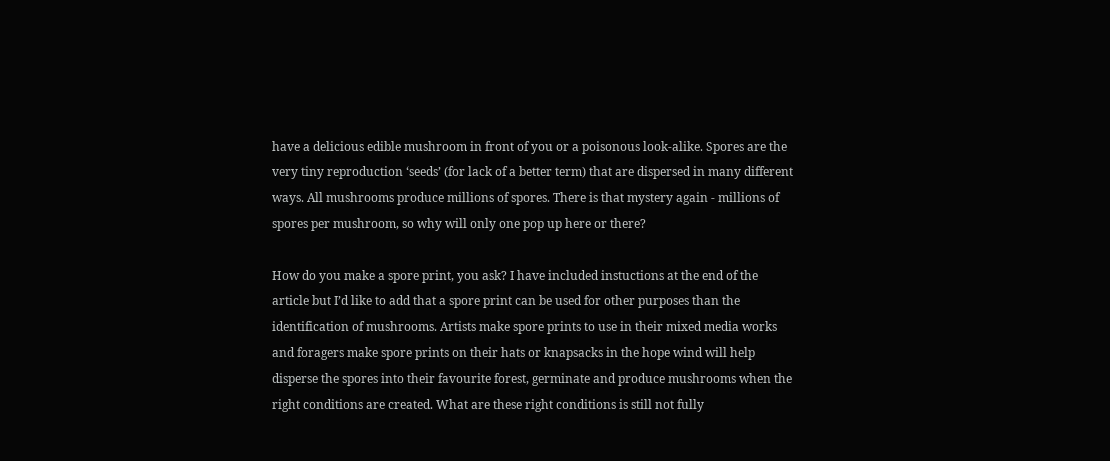have a delicious edible mushroom in front of you or a poisonous look-alike. Spores are the very tiny reproduction ‘seeds’ (for lack of a better term) that are dispersed in many different ways. All mushrooms produce millions of spores. There is that mystery again - millions of spores per mushroom, so why will only one pop up here or there?

How do you make a spore print, you ask? I have included instuctions at the end of the article but I’d like to add that a spore print can be used for other purposes than the identification of mushrooms. Artists make spore prints to use in their mixed media works and foragers make spore prints on their hats or knapsacks in the hope wind will help disperse the spores into their favourite forest, germinate and produce mushrooms when the right conditions are created. What are these right conditions is still not fully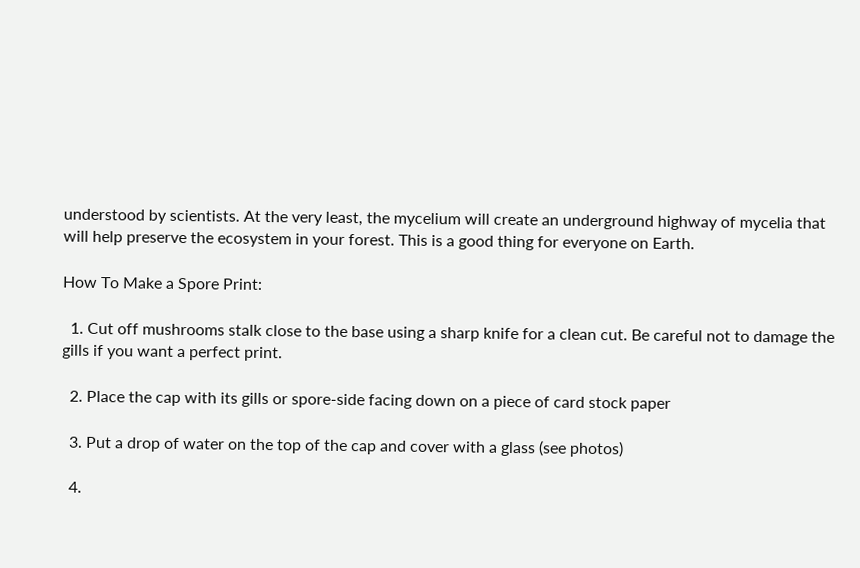understood by scientists. At the very least, the mycelium will create an underground highway of mycelia that will help preserve the ecosystem in your forest. This is a good thing for everyone on Earth.

How To Make a Spore Print:

  1. Cut off mushrooms stalk close to the base using a sharp knife for a clean cut. Be careful not to damage the gills if you want a perfect print.

  2. Place the cap with its gills or spore-side facing down on a piece of card stock paper

  3. Put a drop of water on the top of the cap and cover with a glass (see photos)

  4.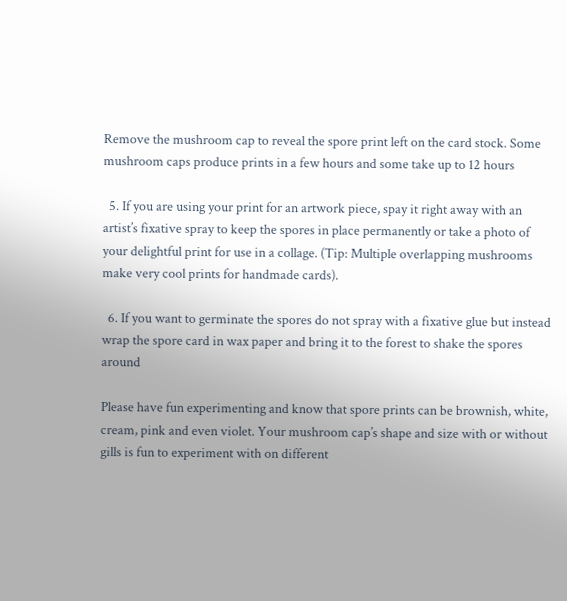Remove the mushroom cap to reveal the spore print left on the card stock. Some mushroom caps produce prints in a few hours and some take up to 12 hours

  5. If you are using your print for an artwork piece, spay it right away with an artist’s fixative spray to keep the spores in place permanently or take a photo of your delightful print for use in a collage. (Tip: Multiple overlapping mushrooms make very cool prints for handmade cards).

  6. If you want to germinate the spores do not spray with a fixative glue but instead wrap the spore card in wax paper and bring it to the forest to shake the spores around

Please have fun experimenting and know that spore prints can be brownish, white, cream, pink and even violet. Your mushroom cap’s shape and size with or without gills is fun to experiment with on different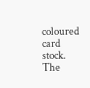coloured card stock. The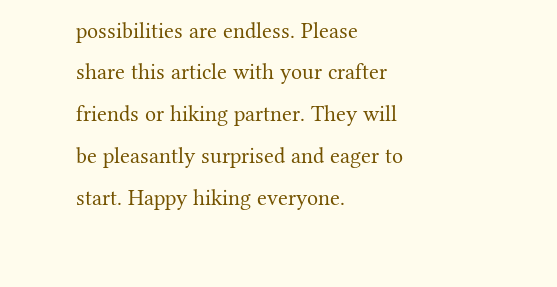possibilities are endless. Please share this article with your crafter friends or hiking partner. They will be pleasantly surprised and eager to start. Happy hiking everyone.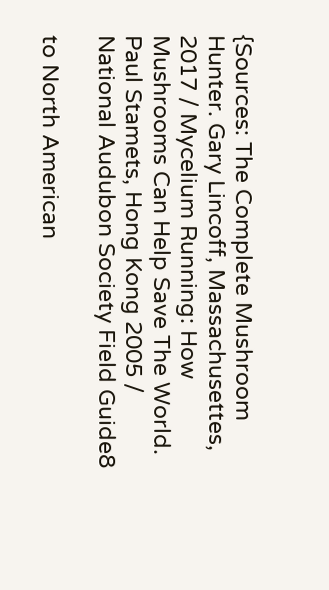{Sources: The Complete Mushroom Hunter. Gary Lincoff, Massachusettes, 2017 / Mycelium Running: How Mushrooms Can Help Save The World. Paul Stamets, Hong Kong 2005 / National Audubon Society Field Guide8

to North American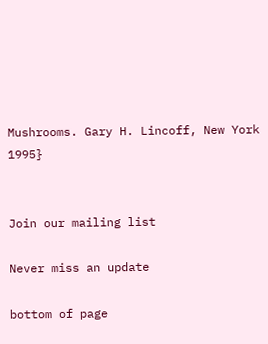Mushrooms. Gary H. Lincoff, New York 1995}


Join our mailing list

Never miss an update

bottom of page